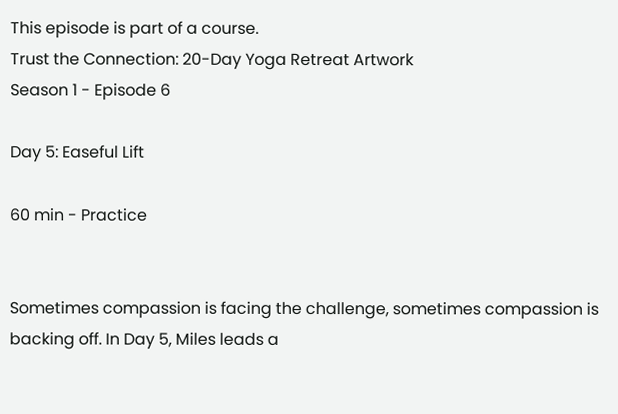This episode is part of a course.
Trust the Connection: 20-Day Yoga Retreat Artwork
Season 1 - Episode 6

Day 5: Easeful Lift

60 min - Practice


Sometimes compassion is facing the challenge, sometimes compassion is backing off. In Day 5, Miles leads a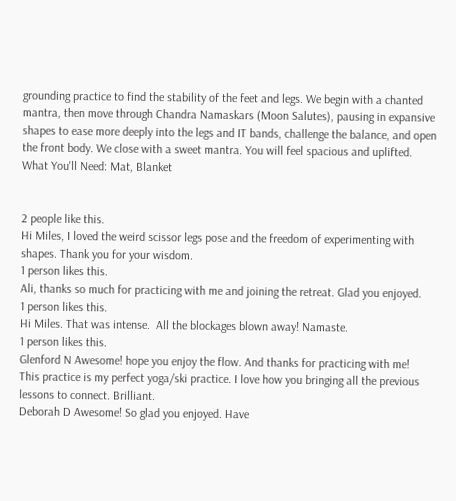grounding practice to find the stability of the feet and legs. We begin with a chanted mantra, then move through Chandra Namaskars (Moon Salutes), pausing in expansive shapes to ease more deeply into the legs and IT bands, challenge the balance, and open the front body. We close with a sweet mantra. You will feel spacious and uplifted.
What You'll Need: Mat, Blanket


2 people like this.
Hi Miles, I loved the weird scissor legs pose and the freedom of experimenting with shapes. Thank you for your wisdom.
1 person likes this.
Ali, thanks so much for practicing with me and joining the retreat. Glad you enjoyed.
1 person likes this.
Hi Miles. That was intense.  All the blockages blown away! Namaste.
1 person likes this.
Glenford N Awesome! hope you enjoy the flow. And thanks for practicing with me!
This practice is my perfect yoga/ski practice. I love how you bringing all the previous lessons to connect. Brilliant.
Deborah D Awesome! So glad you enjoyed. Have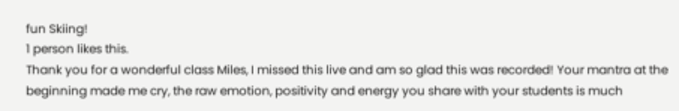fun Skiing!
1 person likes this.
Thank you for a wonderful class Miles, I missed this live and am so glad this was recorded! Your mantra at the beginning made me cry, the raw emotion, positivity and energy you share with your students is much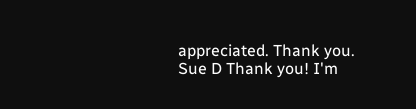appreciated. Thank you.
Sue D Thank you! I'm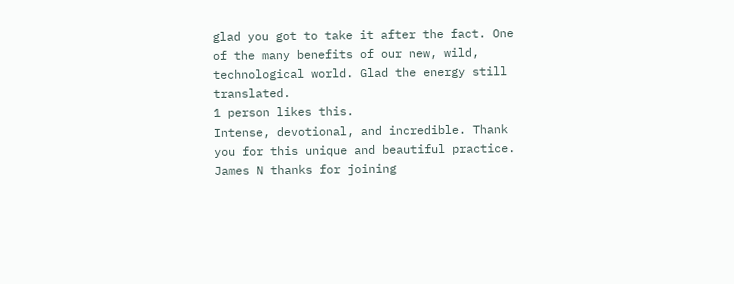glad you got to take it after the fact. One of the many benefits of our new, wild, technological world. Glad the energy still translated.
1 person likes this.
Intense, devotional, and incredible. Thank you for this unique and beautiful practice.
James N thanks for joining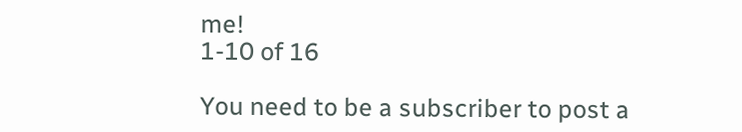me!
1-10 of 16

You need to be a subscriber to post a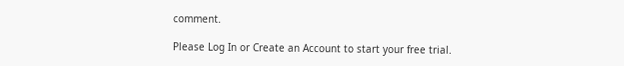comment.

Please Log In or Create an Account to start your free trial.